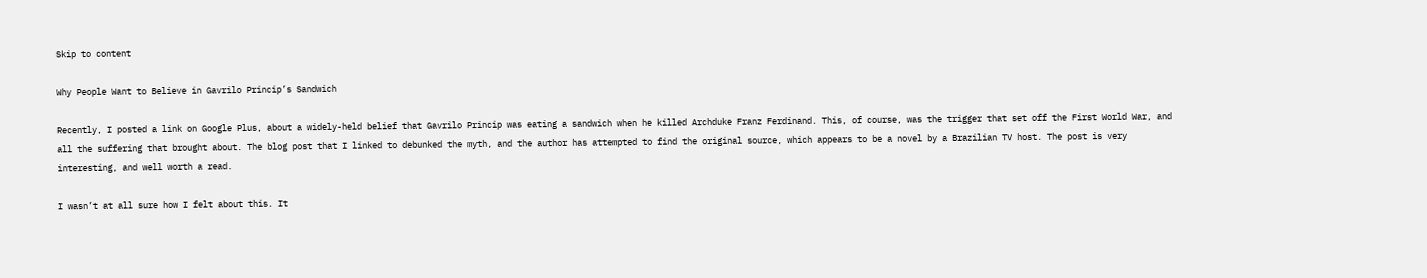Skip to content

Why People Want to Believe in Gavrilo Princip’s Sandwich

Recently, I posted a link on Google Plus, about a widely-held belief that Gavrilo Princip was eating a sandwich when he killed Archduke Franz Ferdinand. This, of course, was the trigger that set off the First World War, and all the suffering that brought about. The blog post that I linked to debunked the myth, and the author has attempted to find the original source, which appears to be a novel by a Brazilian TV host. The post is very interesting, and well worth a read.

I wasn’t at all sure how I felt about this. It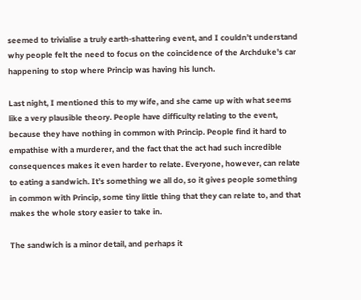seemed to trivialise a truly earth-shattering event, and I couldn’t understand why people felt the need to focus on the coincidence of the Archduke’s car happening to stop where Princip was having his lunch.

Last night, I mentioned this to my wife, and she came up with what seems like a very plausible theory. People have difficulty relating to the event, because they have nothing in common with Princip. People find it hard to empathise with a murderer, and the fact that the act had such incredible consequences makes it even harder to relate. Everyone, however, can relate to eating a sandwich. It’s something we all do, so it gives people something in common with Princip, some tiny little thing that they can relate to, and that makes the whole story easier to take in.

The sandwich is a minor detail, and perhaps it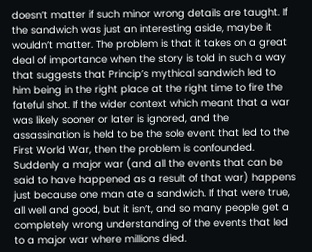doesn’t matter if such minor wrong details are taught. If the sandwich was just an interesting aside, maybe it wouldn’t matter. The problem is that it takes on a great deal of importance when the story is told in such a way that suggests that Princip’s mythical sandwich led to him being in the right place at the right time to fire the fateful shot. If the wider context which meant that a war was likely sooner or later is ignored, and the assassination is held to be the sole event that led to the First World War, then the problem is confounded. Suddenly a major war (and all the events that can be said to have happened as a result of that war) happens just because one man ate a sandwich. If that were true, all well and good, but it isn’t, and so many people get a completely wrong understanding of the events that led to a major war where millions died.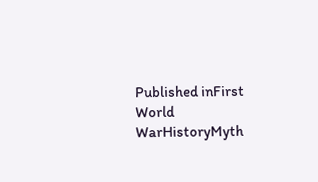Published inFirst World WarHistoryMyth